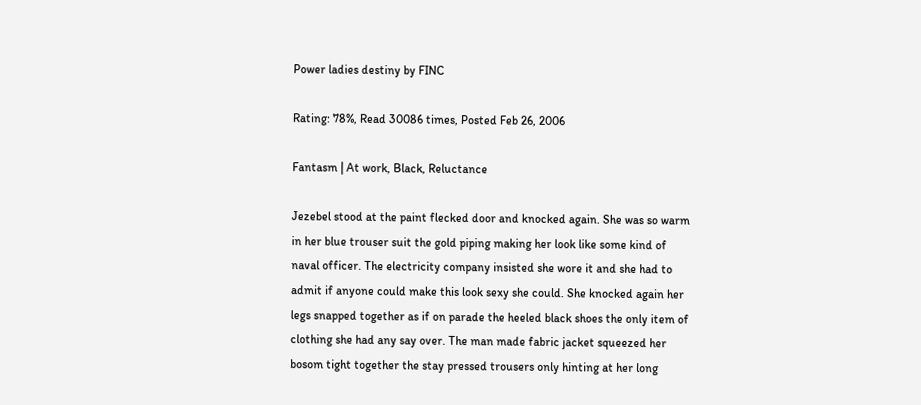Power ladies destiny by FINC

Rating: 78%, Read 30086 times, Posted Feb 26, 2006

Fantasm | At work, Black, Reluctance

Jezebel stood at the paint flecked door and knocked again. She was so warm in her blue trouser suit the gold piping making her look like some kind of naval officer. The electricity company insisted she wore it and she had to admit if anyone could make this look sexy she could. She knocked again her legs snapped together as if on parade the heeled black shoes the only item of clothing she had any say over. The man made fabric jacket squeezed her bosom tight together the stay pressed trousers only hinting at her long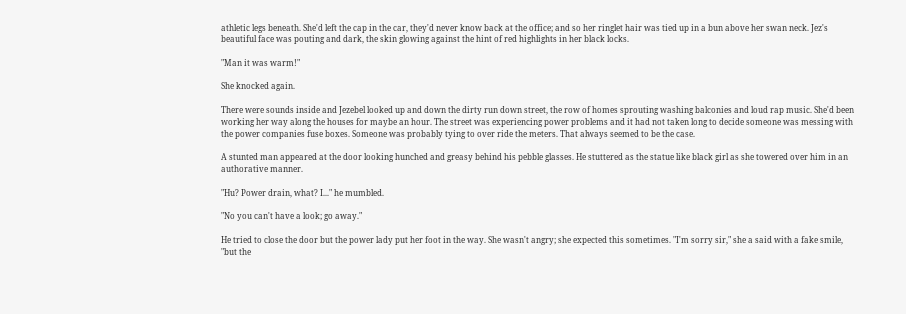athletic legs beneath. She'd left the cap in the car, they'd never know back at the office; and so her ringlet hair was tied up in a bun above her swan neck. Jez's beautiful face was pouting and dark, the skin glowing against the hint of red highlights in her black locks.

"Man it was warm!"

She knocked again.

There were sounds inside and Jezebel looked up and down the dirty run down street, the row of homes sprouting washing balconies and loud rap music. She'd been working her way along the houses for maybe an hour. The street was experiencing power problems and it had not taken long to decide someone was messing with the power companies fuse boxes. Someone was probably tying to over ride the meters. That always seemed to be the case.

A stunted man appeared at the door looking hunched and greasy behind his pebble glasses. He stuttered as the statue like black girl as she towered over him in an authorative manner.

"Hu? Power drain, what? I..." he mumbled.

"No you can't have a look; go away."

He tried to close the door but the power lady put her foot in the way. She wasn't angry; she expected this sometimes. "I'm sorry sir," she a said with a fake smile, "but the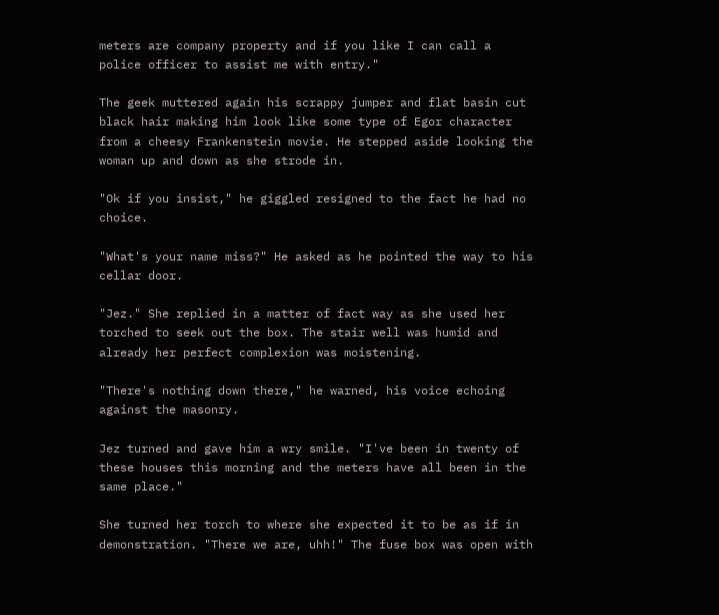meters are company property and if you like I can call a police officer to assist me with entry."

The geek muttered again his scrappy jumper and flat basin cut black hair making him look like some type of Egor character from a cheesy Frankenstein movie. He stepped aside looking the woman up and down as she strode in.

"Ok if you insist," he giggled resigned to the fact he had no choice.

"What's your name miss?" He asked as he pointed the way to his cellar door.

"Jez." She replied in a matter of fact way as she used her torched to seek out the box. The stair well was humid and already her perfect complexion was moistening.

"There's nothing down there," he warned, his voice echoing against the masonry.

Jez turned and gave him a wry smile. "I've been in twenty of these houses this morning and the meters have all been in the same place."

She turned her torch to where she expected it to be as if in demonstration. "There we are, uhh!" The fuse box was open with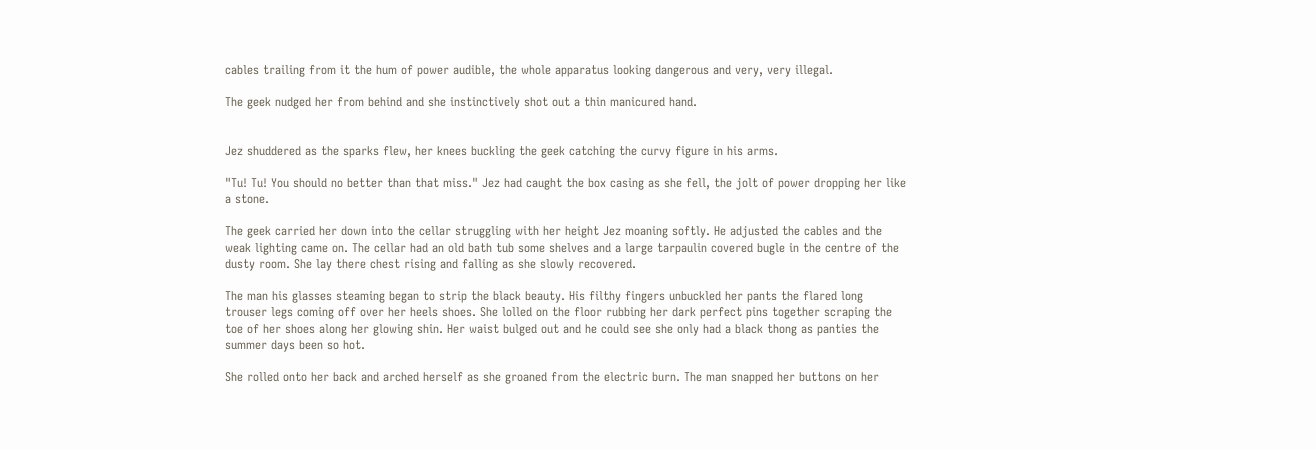cables trailing from it the hum of power audible, the whole apparatus looking dangerous and very, very illegal.

The geek nudged her from behind and she instinctively shot out a thin manicured hand.


Jez shuddered as the sparks flew, her knees buckling the geek catching the curvy figure in his arms.

"Tu! Tu! You should no better than that miss." Jez had caught the box casing as she fell, the jolt of power dropping her like a stone.

The geek carried her down into the cellar struggling with her height Jez moaning softly. He adjusted the cables and the weak lighting came on. The cellar had an old bath tub some shelves and a large tarpaulin covered bugle in the centre of the dusty room. She lay there chest rising and falling as she slowly recovered.

The man his glasses steaming began to strip the black beauty. His filthy fingers unbuckled her pants the flared long trouser legs coming off over her heels shoes. She lolled on the floor rubbing her dark perfect pins together scraping the toe of her shoes along her glowing shin. Her waist bulged out and he could see she only had a black thong as panties the summer days been so hot.

She rolled onto her back and arched herself as she groaned from the electric burn. The man snapped her buttons on her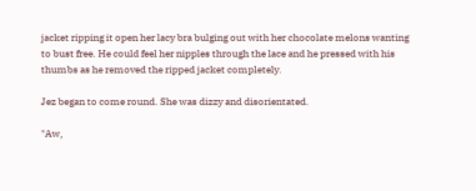jacket ripping it open her lacy bra bulging out with her chocolate melons wanting to bust free. He could feel her nipples through the lace and he pressed with his thumbs as he removed the ripped jacket completely.

Jez began to come round. She was dizzy and disorientated.

"Aw,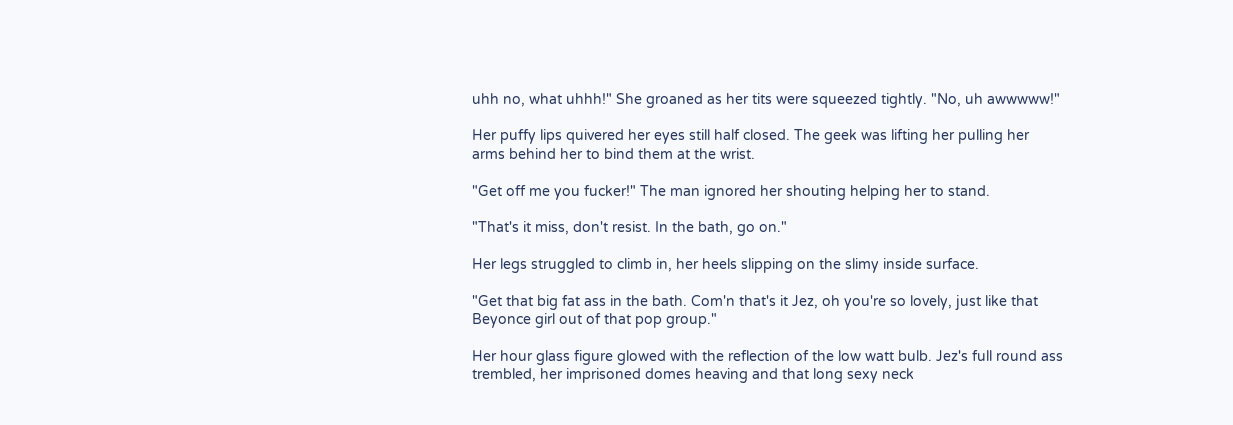uhh no, what uhhh!" She groaned as her tits were squeezed tightly. "No, uh awwwww!"

Her puffy lips quivered her eyes still half closed. The geek was lifting her pulling her arms behind her to bind them at the wrist.

"Get off me you fucker!" The man ignored her shouting helping her to stand.

"That's it miss, don't resist. In the bath, go on."

Her legs struggled to climb in, her heels slipping on the slimy inside surface.

"Get that big fat ass in the bath. Com'n that's it Jez, oh you're so lovely, just like that Beyonce girl out of that pop group."

Her hour glass figure glowed with the reflection of the low watt bulb. Jez's full round ass trembled, her imprisoned domes heaving and that long sexy neck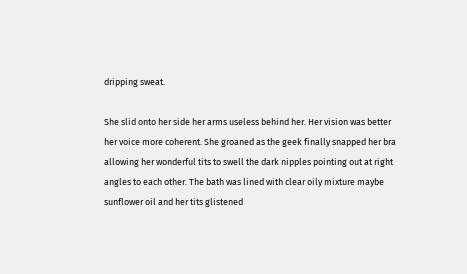dripping sweat.

She slid onto her side her arms useless behind her. Her vision was better her voice more coherent. She groaned as the geek finally snapped her bra allowing her wonderful tits to swell the dark nipples pointing out at right angles to each other. The bath was lined with clear oily mixture maybe sunflower oil and her tits glistened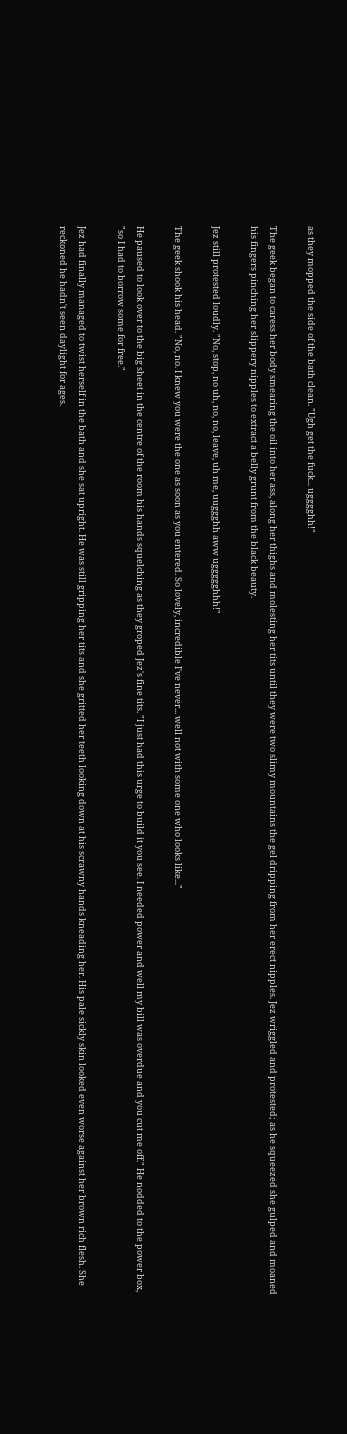as they mopped the side of the bath clean. "Ugh get the fuck... ugggghh!"

The geek began to caress her body smearing the oil into her ass, along her thighs and molesting her tits until they were two slimy mountains the gel dripping from her erect nipples. Jez wriggled and protested; as he squeezed she gulped and moaned his fingers pinching her slippery nipples to extract a belly grunt from the black beauty.

Jez still protested loudly. "No, stop, no uh, no, no, leave, uh me, uuggghh aww uggggghhh!"

The geek shook his head. "No, no. I knew you were the one as soon as you entered. So lovely, incredible I've never... well not with some one who looks like..."

He paused to look over to the big sheet in the centre of the room his hands squelching as they groped Jez's fine tits. "I just had this urge to build it you see. I needed power and well my bill was overdue and you cut me off." He nodded to the power box, "so I had to borrow some for free."

Jez had finally managed to twist herself in the bath and she sat upright. He was still gripping her tits and she gritted her teeth looking down at his scrawny hands kneading her. His pale sickly skin looked even worse against her brown rich flesh. She reckoned he hadn't seen daylight for ages.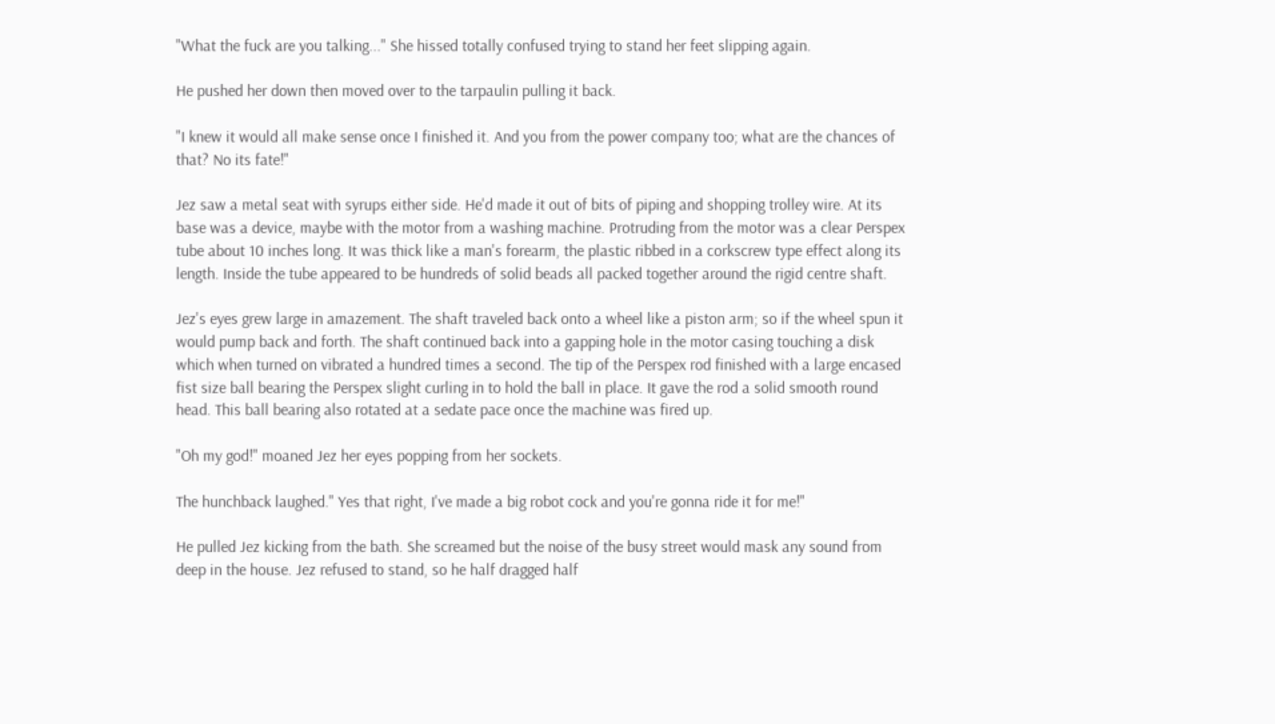"What the fuck are you talking..." She hissed totally confused trying to stand her feet slipping again.

He pushed her down then moved over to the tarpaulin pulling it back.

"I knew it would all make sense once I finished it. And you from the power company too; what are the chances of that? No its fate!"

Jez saw a metal seat with syrups either side. He'd made it out of bits of piping and shopping trolley wire. At its base was a device, maybe with the motor from a washing machine. Protruding from the motor was a clear Perspex tube about 10 inches long. It was thick like a man's forearm, the plastic ribbed in a corkscrew type effect along its length. Inside the tube appeared to be hundreds of solid beads all packed together around the rigid centre shaft.

Jez's eyes grew large in amazement. The shaft traveled back onto a wheel like a piston arm; so if the wheel spun it would pump back and forth. The shaft continued back into a gapping hole in the motor casing touching a disk which when turned on vibrated a hundred times a second. The tip of the Perspex rod finished with a large encased fist size ball bearing the Perspex slight curling in to hold the ball in place. It gave the rod a solid smooth round head. This ball bearing also rotated at a sedate pace once the machine was fired up.

"Oh my god!" moaned Jez her eyes popping from her sockets.

The hunchback laughed." Yes that right, I've made a big robot cock and you're gonna ride it for me!"

He pulled Jez kicking from the bath. She screamed but the noise of the busy street would mask any sound from deep in the house. Jez refused to stand, so he half dragged half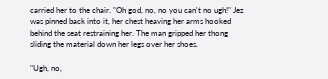carried her to the chair. "Oh god, no, no you can't no ugh!" Jez was pinned back into it, her chest heaving her arms hooked behind the seat restraining her. The man gripped her thong sliding the material down her legs over her shoes.

"Ugh, no,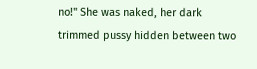no!" She was naked, her dark trimmed pussy hidden between two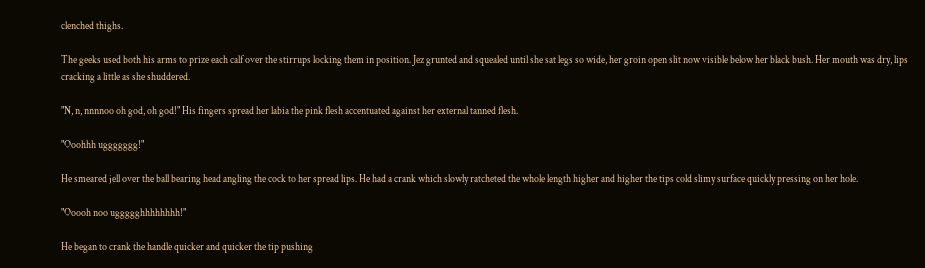clenched thighs.

The geeks used both his arms to prize each calf over the stirrups locking them in position. Jez grunted and squealed until she sat legs so wide, her groin open slit now visible below her black bush. Her mouth was dry, lips cracking a little as she shuddered.

"N, n, nnnnoo oh god, oh god!" His fingers spread her labia the pink flesh accentuated against her external tanned flesh.

"Ooohhh uggggggg!"

He smeared jell over the ball bearing head angling the cock to her spread lips. He had a crank which slowly ratcheted the whole length higher and higher the tips cold slimy surface quickly pressing on her hole.

"Ooooh noo uggggghhhhhhhh!"

He began to crank the handle quicker and quicker the tip pushing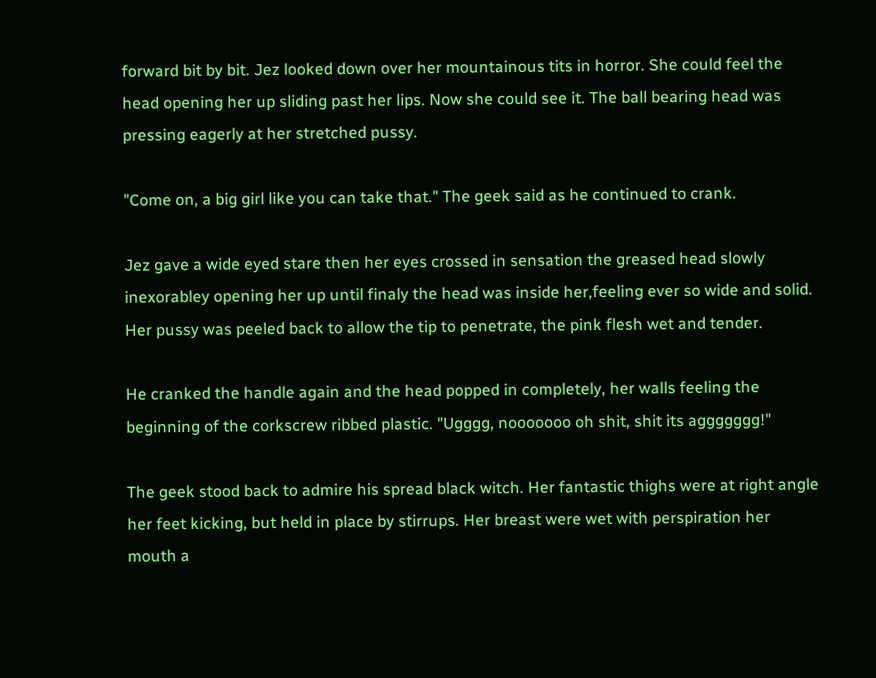forward bit by bit. Jez looked down over her mountainous tits in horror. She could feel the head opening her up sliding past her lips. Now she could see it. The ball bearing head was pressing eagerly at her stretched pussy.

"Come on, a big girl like you can take that." The geek said as he continued to crank.

Jez gave a wide eyed stare then her eyes crossed in sensation the greased head slowly inexorabley opening her up until finaly the head was inside her,feeling ever so wide and solid. Her pussy was peeled back to allow the tip to penetrate, the pink flesh wet and tender.

He cranked the handle again and the head popped in completely, her walls feeling the beginning of the corkscrew ribbed plastic. "Ugggg, nooooooo oh shit, shit its aggggggg!"

The geek stood back to admire his spread black witch. Her fantastic thighs were at right angle her feet kicking, but held in place by stirrups. Her breast were wet with perspiration her mouth a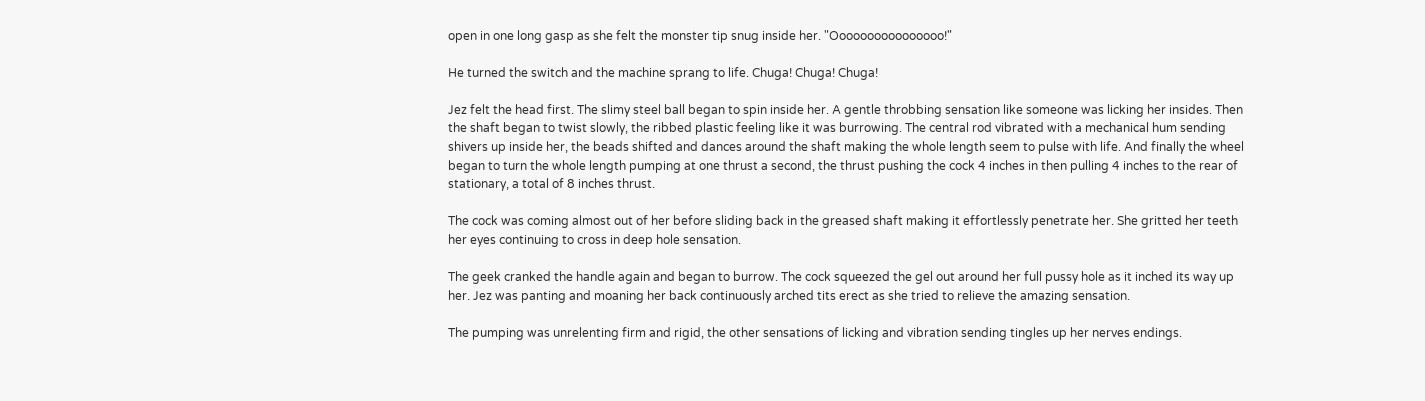open in one long gasp as she felt the monster tip snug inside her. "Oooooooooooooooo!"

He turned the switch and the machine sprang to life. Chuga! Chuga! Chuga!

Jez felt the head first. The slimy steel ball began to spin inside her. A gentle throbbing sensation like someone was licking her insides. Then the shaft began to twist slowly, the ribbed plastic feeling like it was burrowing. The central rod vibrated with a mechanical hum sending shivers up inside her, the beads shifted and dances around the shaft making the whole length seem to pulse with life. And finally the wheel began to turn the whole length pumping at one thrust a second, the thrust pushing the cock 4 inches in then pulling 4 inches to the rear of stationary, a total of 8 inches thrust.

The cock was coming almost out of her before sliding back in the greased shaft making it effortlessly penetrate her. She gritted her teeth her eyes continuing to cross in deep hole sensation.

The geek cranked the handle again and began to burrow. The cock squeezed the gel out around her full pussy hole as it inched its way up her. Jez was panting and moaning her back continuously arched tits erect as she tried to relieve the amazing sensation.

The pumping was unrelenting firm and rigid, the other sensations of licking and vibration sending tingles up her nerves endings.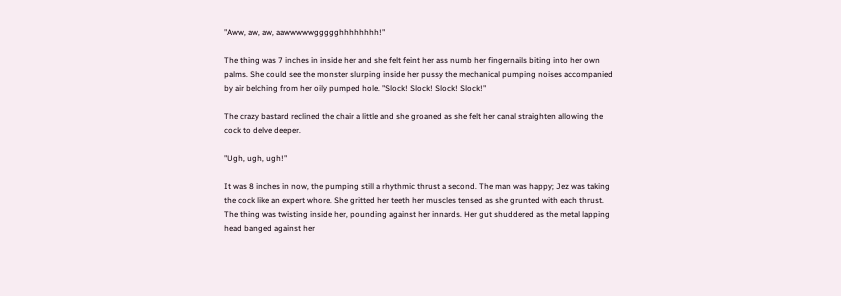"Aww, aw, aw, aawwwwwggggghhhhhhhh!"

The thing was 7 inches in inside her and she felt feint her ass numb her fingernails biting into her own palms. She could see the monster slurping inside her pussy the mechanical pumping noises accompanied by air belching from her oily pumped hole. "Slock! Slock! Slock! Slock!"

The crazy bastard reclined the chair a little and she groaned as she felt her canal straighten allowing the cock to delve deeper.

"Ugh, ugh, ugh!"

It was 8 inches in now, the pumping still a rhythmic thrust a second. The man was happy; Jez was taking the cock like an expert whore. She gritted her teeth her muscles tensed as she grunted with each thrust. The thing was twisting inside her, pounding against her innards. Her gut shuddered as the metal lapping head banged against her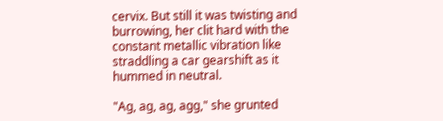cervix. But still it was twisting and burrowing, her clit hard with the constant metallic vibration like straddling a car gearshift as it hummed in neutral.

"Ag, ag, ag, agg," she grunted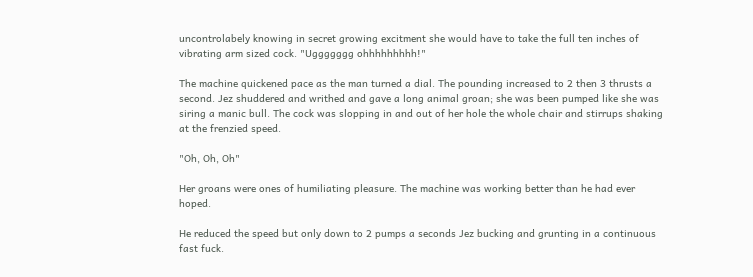uncontrolabely knowing in secret growing excitment she would have to take the full ten inches of vibrating arm sized cock. "Uggggggg ohhhhhhhhh!"

The machine quickened pace as the man turned a dial. The pounding increased to 2 then 3 thrusts a second. Jez shuddered and writhed and gave a long animal groan; she was been pumped like she was siring a manic bull. The cock was slopping in and out of her hole the whole chair and stirrups shaking at the frenzied speed.

"Oh, Oh, Oh"

Her groans were ones of humiliating pleasure. The machine was working better than he had ever hoped.

He reduced the speed but only down to 2 pumps a seconds Jez bucking and grunting in a continuous fast fuck.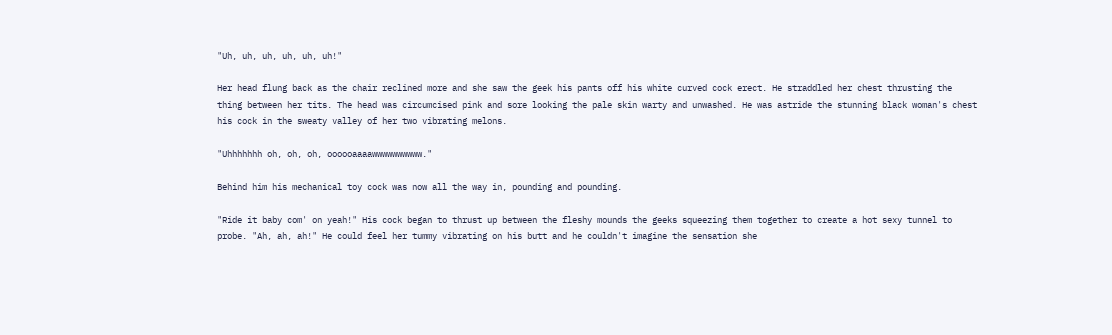"Uh, uh, uh, uh, uh, uh!"

Her head flung back as the chair reclined more and she saw the geek his pants off his white curved cock erect. He straddled her chest thrusting the thing between her tits. The head was circumcised pink and sore looking the pale skin warty and unwashed. He was astride the stunning black woman's chest his cock in the sweaty valley of her two vibrating melons.

"Uhhhhhhh oh, oh, oh, oooooaaaawwwwwwwwww."

Behind him his mechanical toy cock was now all the way in, pounding and pounding.

"Ride it baby com' on yeah!" His cock began to thrust up between the fleshy mounds the geeks squeezing them together to create a hot sexy tunnel to probe. "Ah, ah, ah!" He could feel her tummy vibrating on his butt and he couldn't imagine the sensation she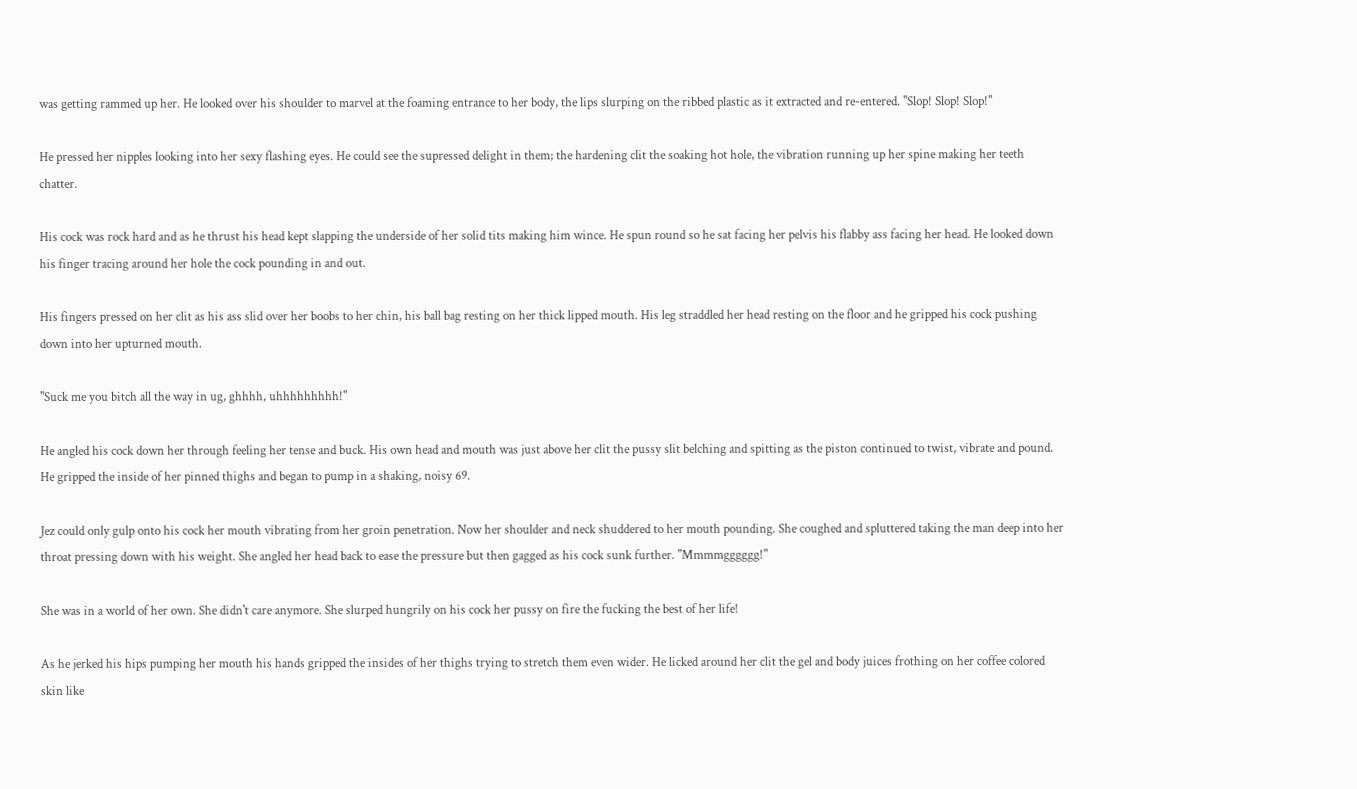was getting rammed up her. He looked over his shoulder to marvel at the foaming entrance to her body, the lips slurping on the ribbed plastic as it extracted and re-entered. "Slop! Slop! Slop!"

He pressed her nipples looking into her sexy flashing eyes. He could see the supressed delight in them; the hardening clit the soaking hot hole, the vibration running up her spine making her teeth chatter.

His cock was rock hard and as he thrust his head kept slapping the underside of her solid tits making him wince. He spun round so he sat facing her pelvis his flabby ass facing her head. He looked down his finger tracing around her hole the cock pounding in and out.

His fingers pressed on her clit as his ass slid over her boobs to her chin, his ball bag resting on her thick lipped mouth. His leg straddled her head resting on the floor and he gripped his cock pushing down into her upturned mouth.

"Suck me you bitch all the way in ug, ghhhh, uhhhhhhhhh!"

He angled his cock down her through feeling her tense and buck. His own head and mouth was just above her clit the pussy slit belching and spitting as the piston continued to twist, vibrate and pound. He gripped the inside of her pinned thighs and began to pump in a shaking, noisy 69.

Jez could only gulp onto his cock her mouth vibrating from her groin penetration. Now her shoulder and neck shuddered to her mouth pounding. She coughed and spluttered taking the man deep into her throat pressing down with his weight. She angled her head back to ease the pressure but then gagged as his cock sunk further. "Mmmmgggggg!"

She was in a world of her own. She didn't care anymore. She slurped hungrily on his cock her pussy on fire the fucking the best of her life!

As he jerked his hips pumping her mouth his hands gripped the insides of her thighs trying to stretch them even wider. He licked around her clit the gel and body juices frothing on her coffee colored skin like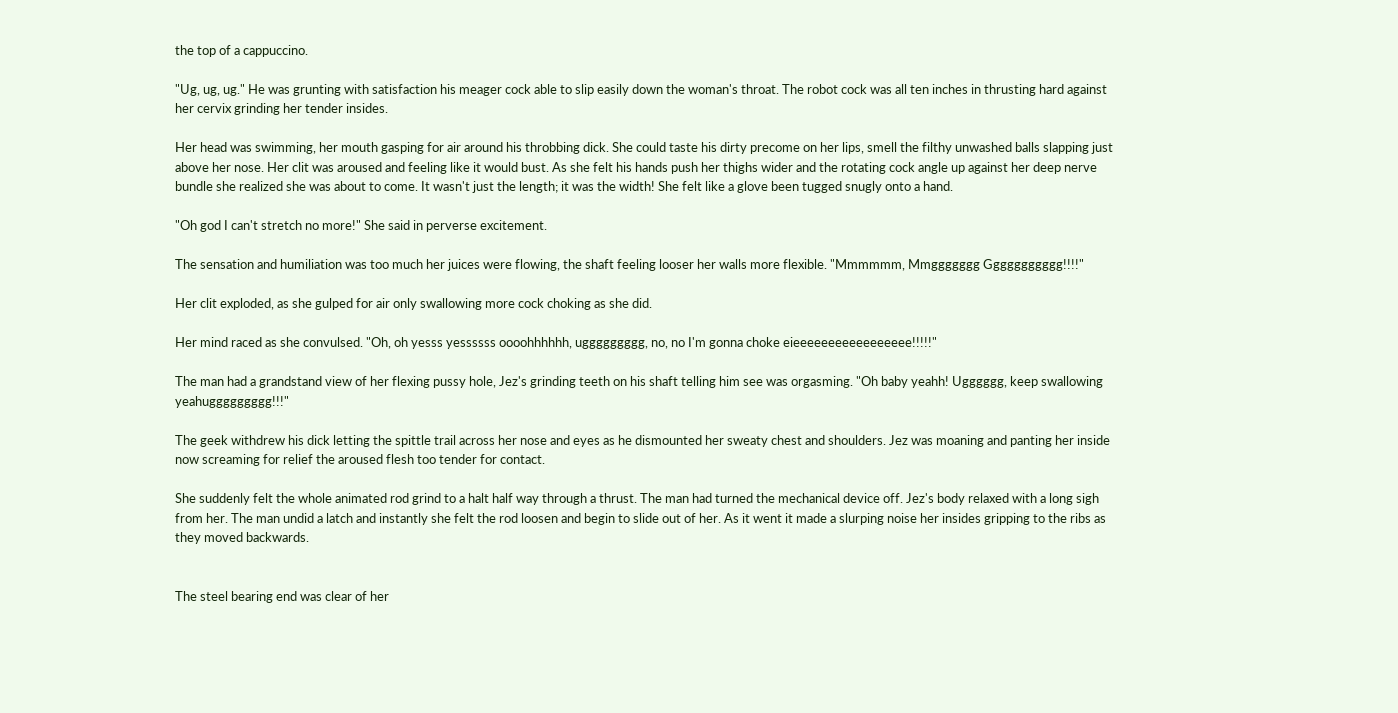the top of a cappuccino.

"Ug, ug, ug." He was grunting with satisfaction his meager cock able to slip easily down the woman's throat. The robot cock was all ten inches in thrusting hard against her cervix grinding her tender insides.

Her head was swimming, her mouth gasping for air around his throbbing dick. She could taste his dirty precome on her lips, smell the filthy unwashed balls slapping just above her nose. Her clit was aroused and feeling like it would bust. As she felt his hands push her thighs wider and the rotating cock angle up against her deep nerve bundle she realized she was about to come. It wasn't just the length; it was the width! She felt like a glove been tugged snugly onto a hand.

"Oh god I can't stretch no more!" She said in perverse excitement.

The sensation and humiliation was too much her juices were flowing, the shaft feeling looser her walls more flexible. "Mmmmmm, Mmggggggg Ggggggggggg!!!!"

Her clit exploded, as she gulped for air only swallowing more cock choking as she did.

Her mind raced as she convulsed. "Oh, oh yesss yessssss oooohhhhhh, uggggggggg, no, no I'm gonna choke eieeeeeeeeeeeeeeeee!!!!!"

The man had a grandstand view of her flexing pussy hole, Jez's grinding teeth on his shaft telling him see was orgasming. "Oh baby yeahh! Ugggggg, keep swallowing yeahuggggggggg!!!"

The geek withdrew his dick letting the spittle trail across her nose and eyes as he dismounted her sweaty chest and shoulders. Jez was moaning and panting her inside now screaming for relief the aroused flesh too tender for contact.

She suddenly felt the whole animated rod grind to a halt half way through a thrust. The man had turned the mechanical device off. Jez's body relaxed with a long sigh from her. The man undid a latch and instantly she felt the rod loosen and begin to slide out of her. As it went it made a slurping noise her insides gripping to the ribs as they moved backwards.


The steel bearing end was clear of her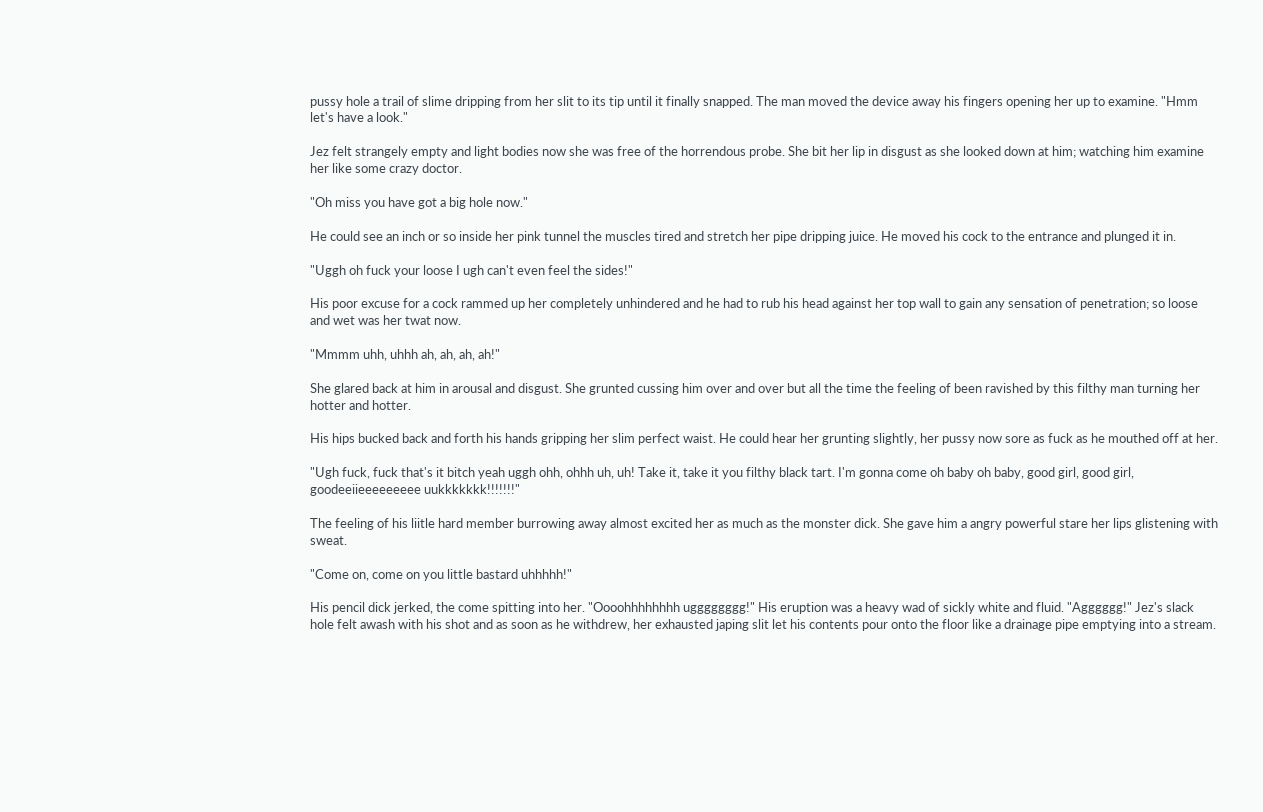pussy hole a trail of slime dripping from her slit to its tip until it finally snapped. The man moved the device away his fingers opening her up to examine. "Hmm let's have a look."

Jez felt strangely empty and light bodies now she was free of the horrendous probe. She bit her lip in disgust as she looked down at him; watching him examine her like some crazy doctor.

"Oh miss you have got a big hole now."

He could see an inch or so inside her pink tunnel the muscles tired and stretch her pipe dripping juice. He moved his cock to the entrance and plunged it in.

"Uggh oh fuck your loose I ugh can't even feel the sides!"

His poor excuse for a cock rammed up her completely unhindered and he had to rub his head against her top wall to gain any sensation of penetration; so loose and wet was her twat now.

"Mmmm uhh, uhhh ah, ah, ah, ah!"

She glared back at him in arousal and disgust. She grunted cussing him over and over but all the time the feeling of been ravished by this filthy man turning her hotter and hotter.

His hips bucked back and forth his hands gripping her slim perfect waist. He could hear her grunting slightly, her pussy now sore as fuck as he mouthed off at her.

"Ugh fuck, fuck that's it bitch yeah uggh ohh, ohhh uh, uh! Take it, take it you filthy black tart. I'm gonna come oh baby oh baby, good girl, good girl, goodeeiieeeeeeeee uukkkkkkk!!!!!!!"

The feeling of his liitle hard member burrowing away almost excited her as much as the monster dick. She gave him a angry powerful stare her lips glistening with sweat.

"Come on, come on you little bastard uhhhhh!"

His pencil dick jerked, the come spitting into her. "Oooohhhhhhhh ugggggggg!" His eruption was a heavy wad of sickly white and fluid. "Agggggg!" Jez's slack hole felt awash with his shot and as soon as he withdrew, her exhausted japing slit let his contents pour onto the floor like a drainage pipe emptying into a stream.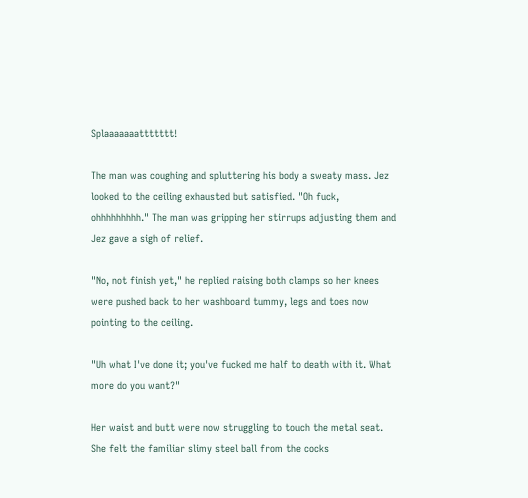Splaaaaaaattttttt!

The man was coughing and spluttering his body a sweaty mass. Jez looked to the ceiling exhausted but satisfied. "Oh fuck, ohhhhhhhhh." The man was gripping her stirrups adjusting them and Jez gave a sigh of relief.

"No, not finish yet," he replied raising both clamps so her knees were pushed back to her washboard tummy, legs and toes now pointing to the ceiling.

"Uh what I've done it; you've fucked me half to death with it. What more do you want?"

Her waist and butt were now struggling to touch the metal seat. She felt the familiar slimy steel ball from the cocks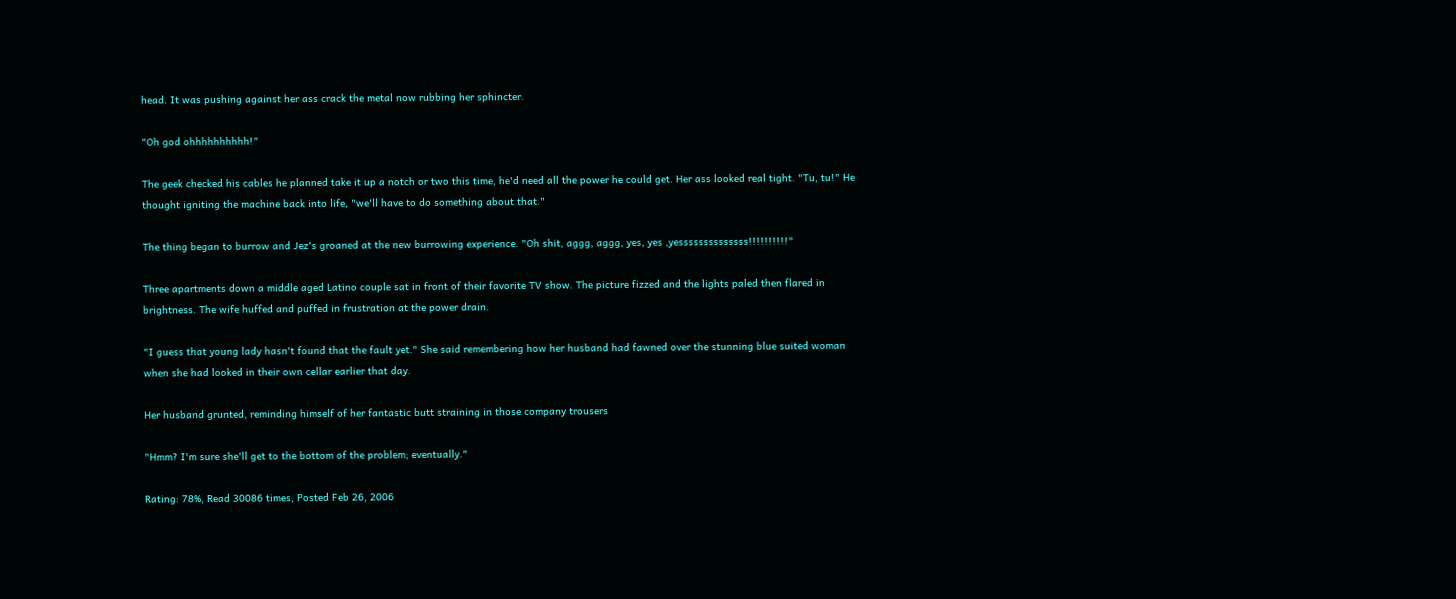head. It was pushing against her ass crack the metal now rubbing her sphincter.

"Oh god ohhhhhhhhhh!"

The geek checked his cables he planned take it up a notch or two this time, he'd need all the power he could get. Her ass looked real tight. "Tu, tu!" He thought igniting the machine back into life, "we'll have to do something about that."

The thing began to burrow and Jez's groaned at the new burrowing experience. "Oh shit, aggg, aggg, yes, yes ,yessssssssssssss!!!!!!!!!!"

Three apartments down a middle aged Latino couple sat in front of their favorite TV show. The picture fizzed and the lights paled then flared in brightness. The wife huffed and puffed in frustration at the power drain.

"I guess that young lady hasn't found that the fault yet." She said remembering how her husband had fawned over the stunning blue suited woman when she had looked in their own cellar earlier that day.

Her husband grunted, reminding himself of her fantastic butt straining in those company trousers

"Hmm? I'm sure she'll get to the bottom of the problem; eventually."

Rating: 78%, Read 30086 times, Posted Feb 26, 2006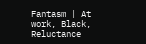Fantasm | At work, Black, Reluctance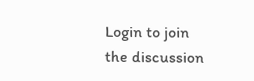Login to join the discussion